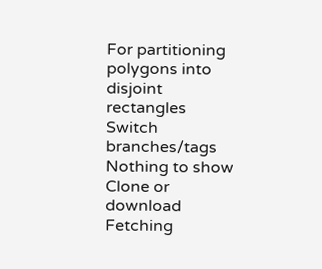For partitioning polygons into disjoint rectangles
Switch branches/tags
Nothing to show
Clone or download
Fetching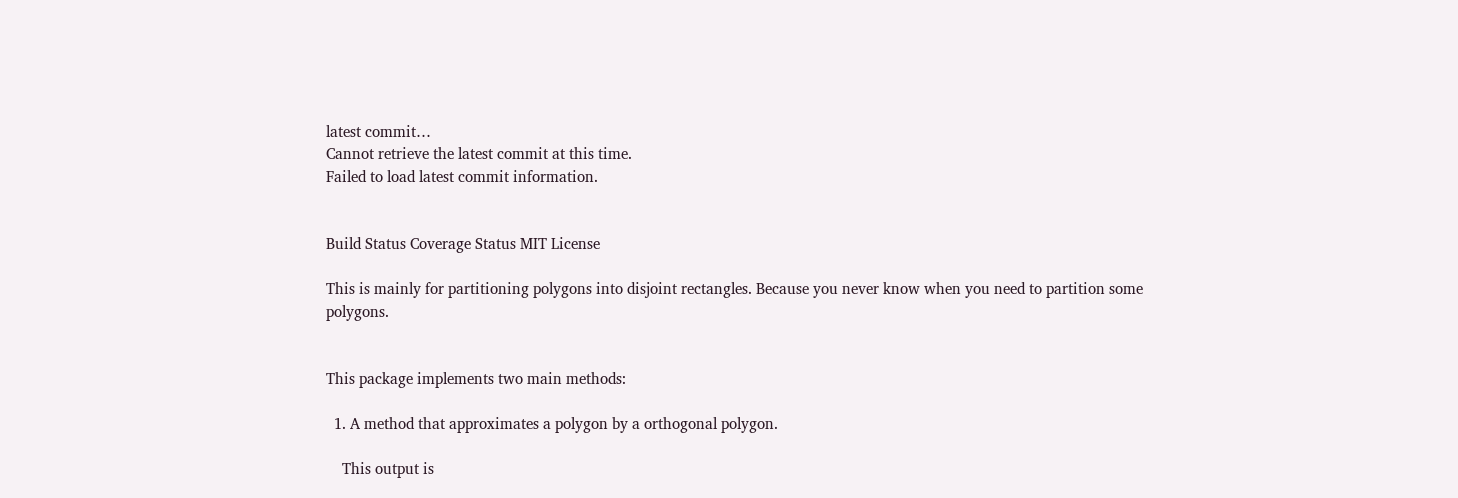latest commit…
Cannot retrieve the latest commit at this time.
Failed to load latest commit information.


Build Status Coverage Status MIT License

This is mainly for partitioning polygons into disjoint rectangles. Because you never know when you need to partition some polygons.


This package implements two main methods:

  1. A method that approximates a polygon by a orthogonal polygon.

    This output is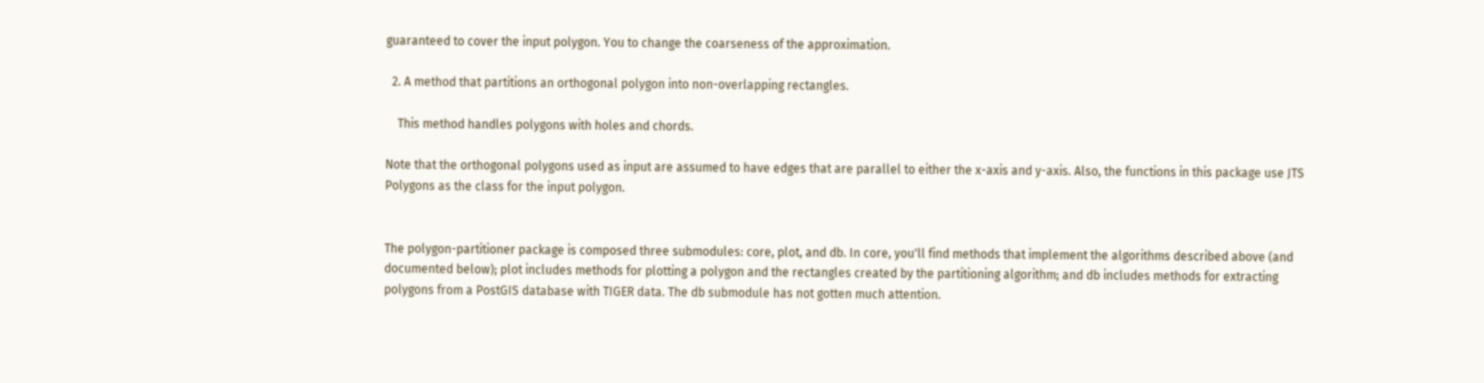guaranteed to cover the input polygon. You to change the coarseness of the approximation.

  2. A method that partitions an orthogonal polygon into non-overlapping rectangles.

    This method handles polygons with holes and chords.

Note that the orthogonal polygons used as input are assumed to have edges that are parallel to either the x-axis and y-axis. Also, the functions in this package use JTS Polygons as the class for the input polygon.


The polygon-partitioner package is composed three submodules: core, plot, and db. In core, you'll find methods that implement the algorithms described above (and documented below); plot includes methods for plotting a polygon and the rectangles created by the partitioning algorithm; and db includes methods for extracting polygons from a PostGIS database with TIGER data. The db submodule has not gotten much attention.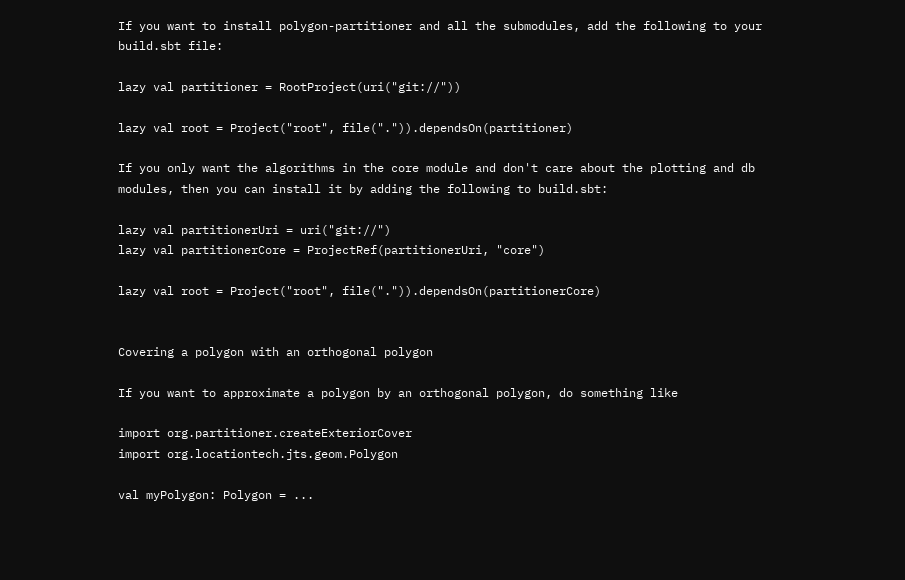If you want to install polygon-partitioner and all the submodules, add the following to your build.sbt file:

lazy val partitioner = RootProject(uri("git://"))

lazy val root = Project("root", file(".")).dependsOn(partitioner)

If you only want the algorithms in the core module and don't care about the plotting and db modules, then you can install it by adding the following to build.sbt:

lazy val partitionerUri = uri("git://")
lazy val partitionerCore = ProjectRef(partitionerUri, "core")

lazy val root = Project("root", file(".")).dependsOn(partitionerCore)


Covering a polygon with an orthogonal polygon

If you want to approximate a polygon by an orthogonal polygon, do something like

import org.partitioner.createExteriorCover
import org.locationtech.jts.geom.Polygon

val myPolygon: Polygon = ...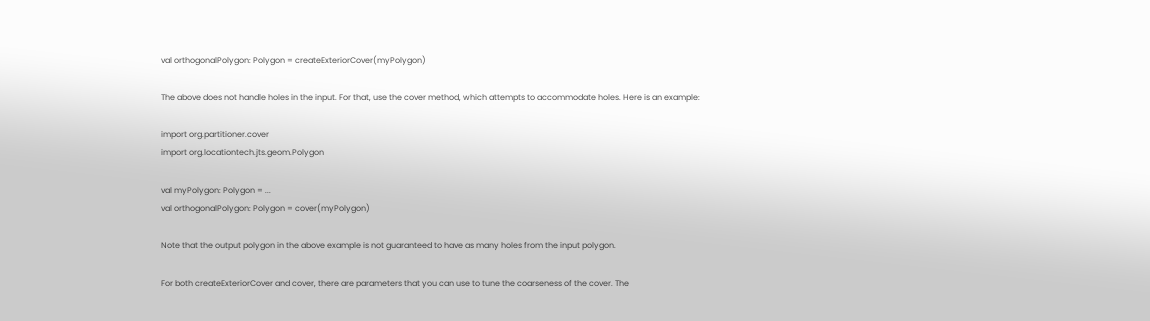val orthogonalPolygon: Polygon = createExteriorCover(myPolygon)

The above does not handle holes in the input. For that, use the cover method, which attempts to accommodate holes. Here is an example:

import org.partitioner.cover
import org.locationtech.jts.geom.Polygon

val myPolygon: Polygon = ...
val orthogonalPolygon: Polygon = cover(myPolygon)

Note that the output polygon in the above example is not guaranteed to have as many holes from the input polygon.

For both createExteriorCover and cover, there are parameters that you can use to tune the coarseness of the cover. The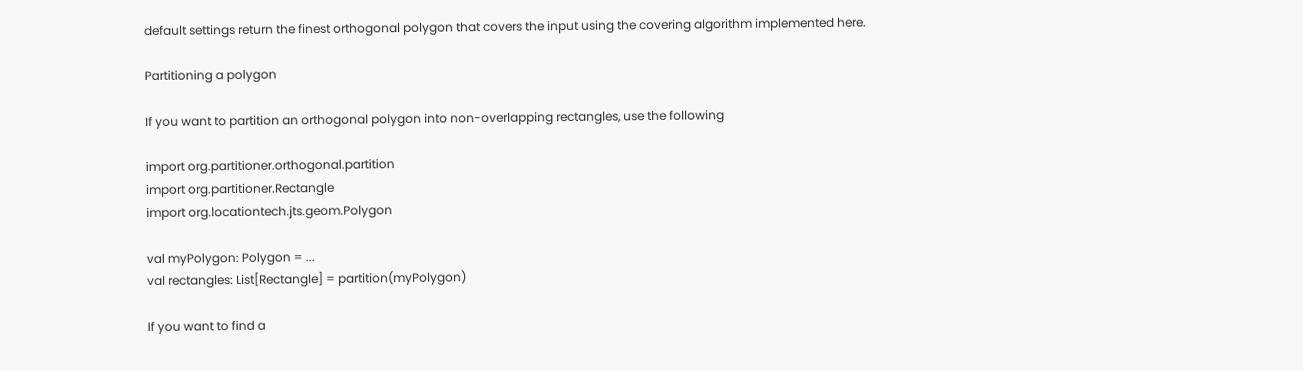default settings return the finest orthogonal polygon that covers the input using the covering algorithm implemented here.

Partitioning a polygon

If you want to partition an orthogonal polygon into non-overlapping rectangles, use the following

import org.partitioner.orthogonal.partition
import org.partitioner.Rectangle
import org.locationtech.jts.geom.Polygon

val myPolygon: Polygon = ...
val rectangles: List[Rectangle] = partition(myPolygon)

If you want to find a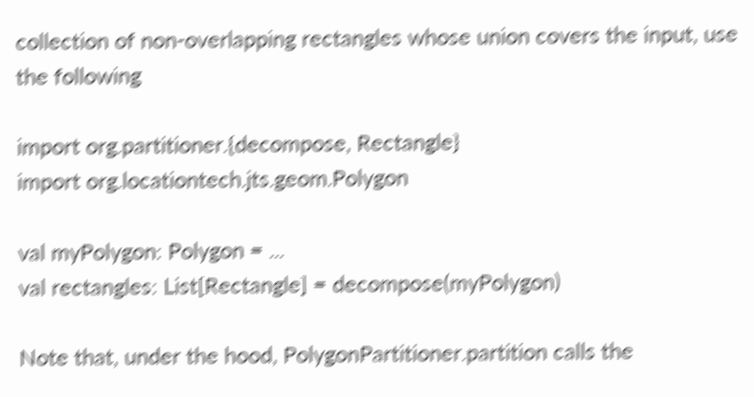collection of non-overlapping rectangles whose union covers the input, use the following

import org.partitioner.{decompose, Rectangle}
import org.locationtech.jts.geom.Polygon

val myPolygon: Polygon = ...
val rectangles: List[Rectangle] = decompose(myPolygon)

Note that, under the hood, PolygonPartitioner.partition calls the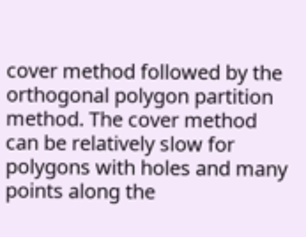cover method followed by the orthogonal polygon partition method. The cover method can be relatively slow for polygons with holes and many points along the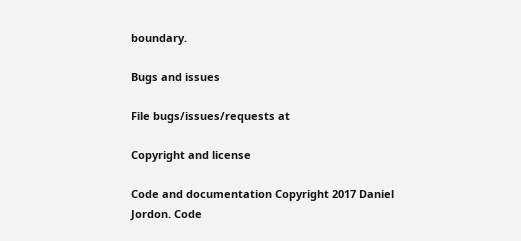boundary.

Bugs and issues

File bugs/issues/requests at

Copyright and license

Code and documentation Copyright 2017 Daniel Jordon. Code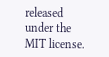released under the MIT license.